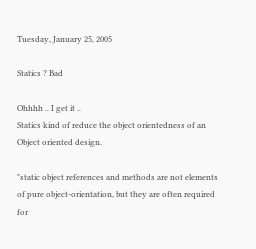Tuesday, January 25, 2005

Statics ? Bad

Ohhhh .. I get it ..
Statics kind of reduce the object orientedness of an Object oriented design.

"static object references and methods are not elements of pure object-orientation, but they are often required for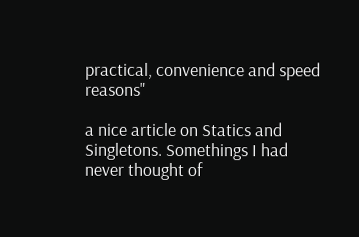practical, convenience and speed reasons"

a nice article on Statics and Singletons. Somethings I had never thought of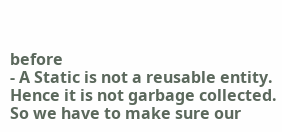before
- A Static is not a reusable entity. Hence it is not garbage collected. So we have to make sure our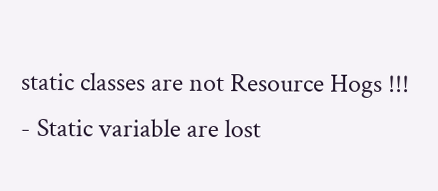static classes are not Resource Hogs !!!
- Static variable are lost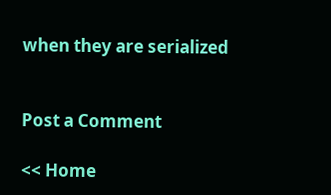when they are serialized


Post a Comment

<< Home